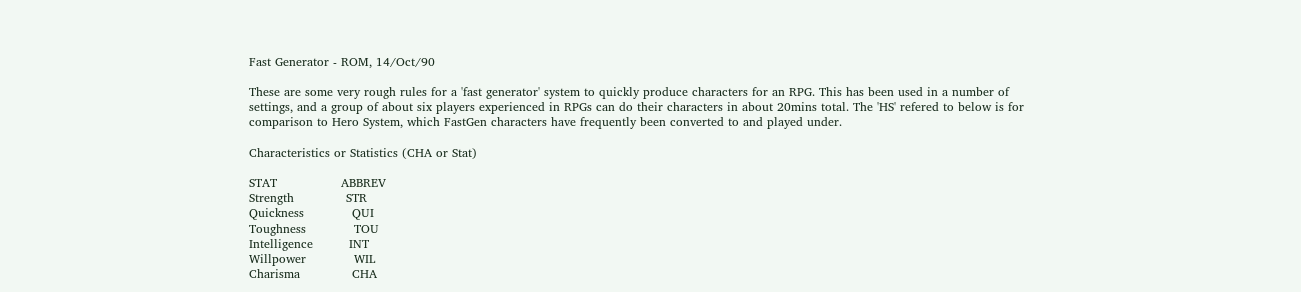Fast Generator - ROM, 14/Oct/90

These are some very rough rules for a 'fast generator' system to quickly produce characters for an RPG. This has been used in a number of settings, and a group of about six players experienced in RPGs can do their characters in about 20mins total. The 'HS' refered to below is for comparison to Hero System, which FastGen characters have frequently been converted to and played under.

Characteristics or Statistics (CHA or Stat)

STAT                ABBREV
Strength             STR
Quickness            QUI
Toughness            TOU
Intelligence         INT
Willpower            WIL
Charisma             CHA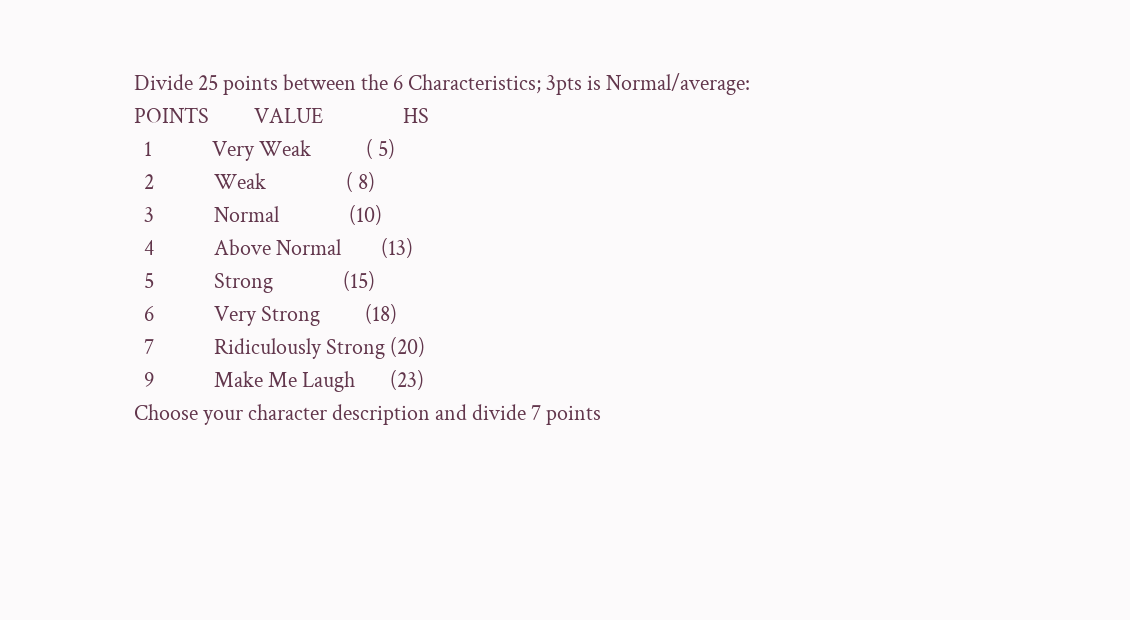Divide 25 points between the 6 Characteristics; 3pts is Normal/average:
POINTS         VALUE                HS
  1            Very Weak           ( 5)
  2            Weak                ( 8)
  3            Normal              (10)
  4            Above Normal        (13)
  5            Strong              (15)
  6            Very Strong         (18)
  7            Ridiculously Strong (20)
  9            Make Me Laugh       (23)
Choose your character description and divide 7 points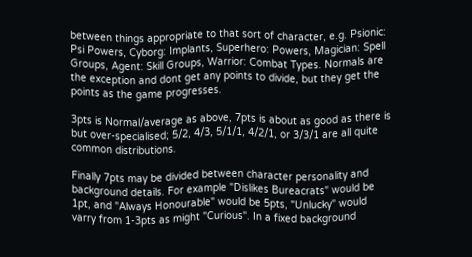between things appropriate to that sort of character, e.g. Psionic: Psi Powers, Cyborg: Implants, Superhero: Powers, Magician: Spell Groups, Agent: Skill Groups, Warrior: Combat Types. Normals are the exception and dont get any points to divide, but they get the points as the game progresses.

3pts is Normal/average as above, 7pts is about as good as there is but over-specialised; 5/2, 4/3, 5/1/1, 4/2/1, or 3/3/1 are all quite common distributions.

Finally 7pts may be divided between character personality and background details. For example "Dislikes Bureacrats" would be 1pt, and "Always Honourable" would be 5pts, "Unlucky" would varry from 1-3pts as might "Curious". In a fixed background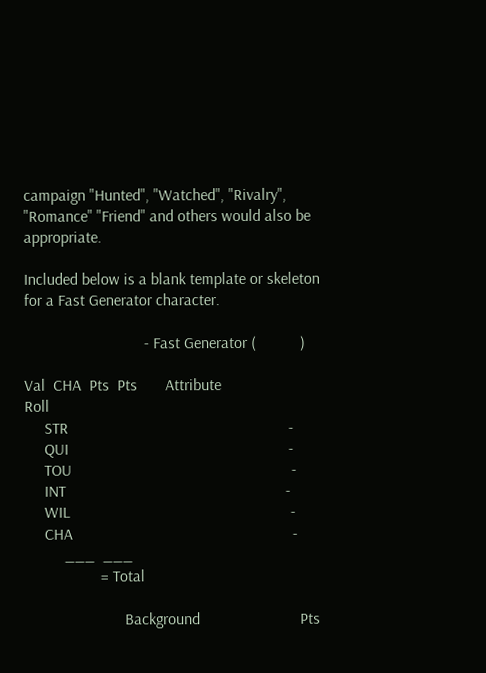campaign "Hunted", "Watched", "Rivalry", "Romance" "Friend" and others would also be appropriate.

Included below is a blank template or skeleton for a Fast Generator character.

                              - Fast Generator (           )

Val  CHA  Pts  Pts       Attribute                           Roll
     STR                                                       -
     QUI                                                       -
     TOU                                                       -
     INT                                                       -
     WIL                                                       -
     CHA                                                       -
          ___  ___
                   = Total

                         Background                         Pts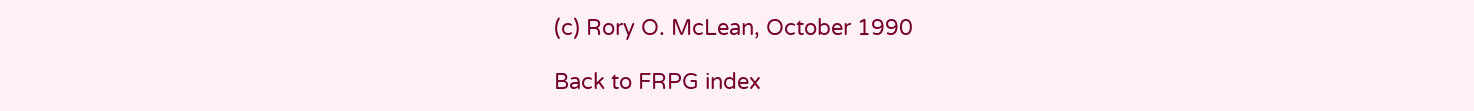(c) Rory O. McLean, October 1990

Back to FRPG index